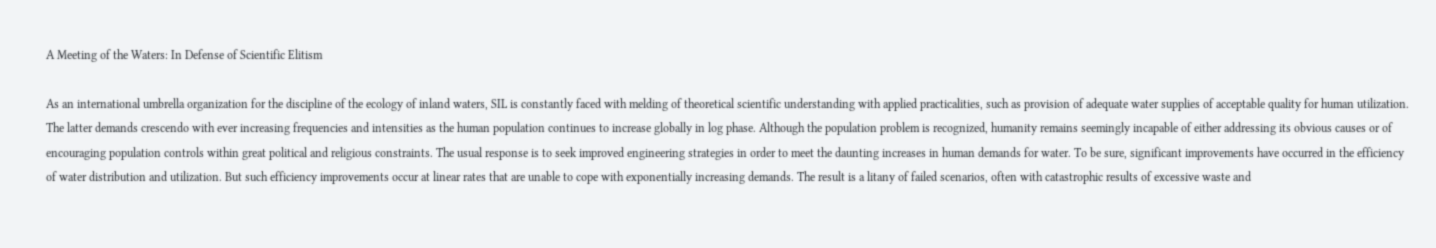A Meeting of the Waters: In Defense of Scientific Elitism

As an international umbrella organization for the discipline of the ecology of inland waters, SIL is constantly faced with melding of theoretical scientific understanding with applied practicalities, such as provision of adequate water supplies of acceptable quality for human utilization. The latter demands crescendo with ever increasing frequencies and intensities as the human population continues to increase globally in log phase. Although the population problem is recognized, humanity remains seemingly incapable of either addressing its obvious causes or of encouraging population controls within great political and religious constraints. The usual response is to seek improved engineering strategies in order to meet the daunting increases in human demands for water. To be sure, significant improvements have occurred in the efficiency of water distribution and utilization. But such efficiency improvements occur at linear rates that are unable to cope with exponentially increasing demands. The result is a litany of failed scenarios, often with catastrophic results of excessive waste and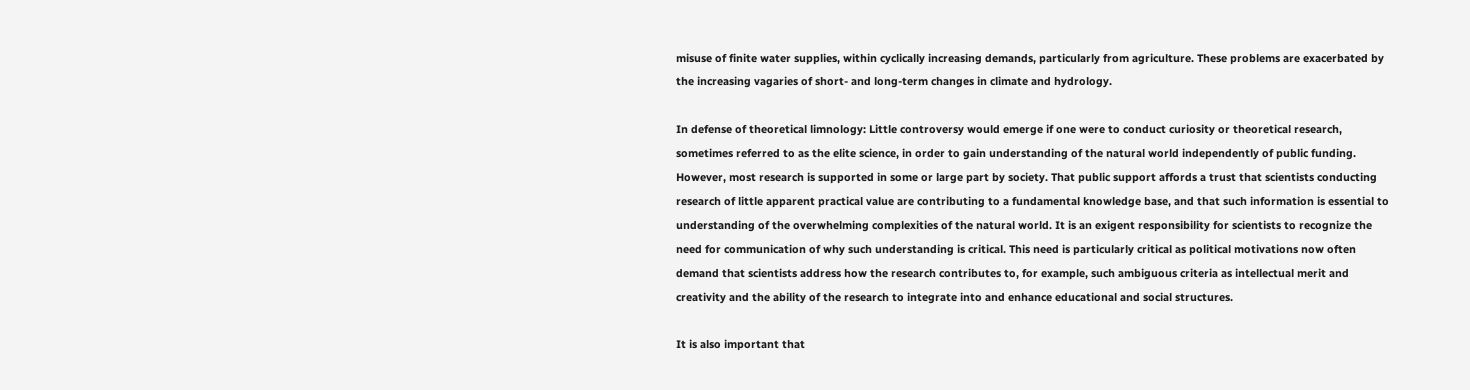misuse of finite water supplies, within cyclically increasing demands, particularly from agriculture. These problems are exacerbated by the increasing vagaries of short- and long-term changes in climate and hydrology.

In defense of theoretical limnology: Little controversy would emerge if one were to conduct curiosity or theoretical research, sometimes referred to as the elite science, in order to gain understanding of the natural world independently of public funding. However, most research is supported in some or large part by society. That public support affords a trust that scientists conducting research of little apparent practical value are contributing to a fundamental knowledge base, and that such information is essential to understanding of the overwhelming complexities of the natural world. It is an exigent responsibility for scientists to recognize the need for communication of why such understanding is critical. This need is particularly critical as political motivations now often demand that scientists address how the research contributes to, for example, such ambiguous criteria as intellectual merit and creativity and the ability of the research to integrate into and enhance educational and social structures.

It is also important that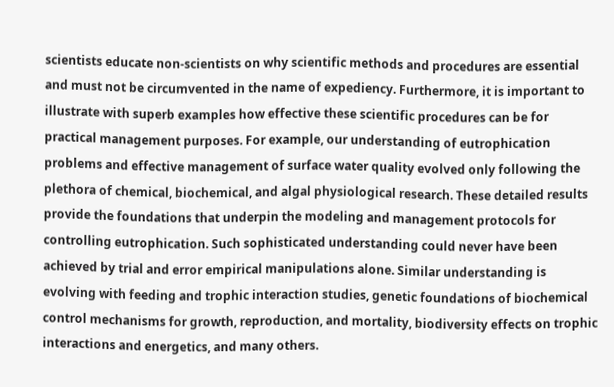scientists educate non-scientists on why scientific methods and procedures are essential and must not be circumvented in the name of expediency. Furthermore, it is important to illustrate with superb examples how effective these scientific procedures can be for practical management purposes. For example, our understanding of eutrophication problems and effective management of surface water quality evolved only following the plethora of chemical, biochemical, and algal physiological research. These detailed results provide the foundations that underpin the modeling and management protocols for controlling eutrophication. Such sophisticated understanding could never have been achieved by trial and error empirical manipulations alone. Similar understanding is evolving with feeding and trophic interaction studies, genetic foundations of biochemical control mechanisms for growth, reproduction, and mortality, biodiversity effects on trophic interactions and energetics, and many others.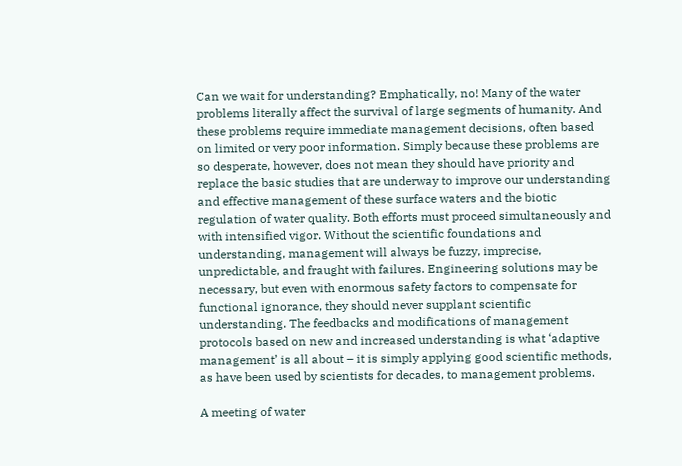Can we wait for understanding? Emphatically, no! Many of the water problems literally affect the survival of large segments of humanity. And these problems require immediate management decisions, often based on limited or very poor information. Simply because these problems are so desperate, however, does not mean they should have priority and replace the basic studies that are underway to improve our understanding and effective management of these surface waters and the biotic regulation of water quality. Both efforts must proceed simultaneously and with intensified vigor. Without the scientific foundations and understanding, management will always be fuzzy, imprecise, unpredictable, and fraught with failures. Engineering solutions may be necessary, but even with enormous safety factors to compensate for functional ignorance, they should never supplant scientific understanding. The feedbacks and modifications of management protocols based on new and increased understanding is what ‘adaptive management’ is all about – it is simply applying good scientific methods, as have been used by scientists for decades, to management problems.

A meeting of water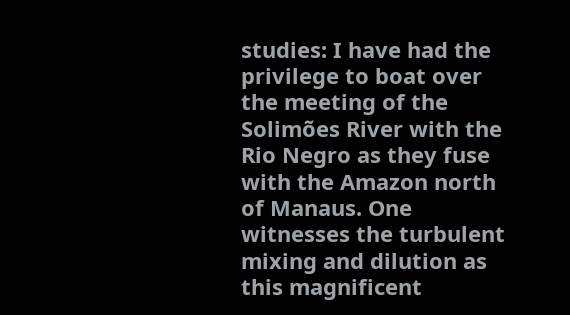studies: I have had the privilege to boat over the meeting of the Solimões River with the Rio Negro as they fuse with the Amazon north of Manaus. One witnesses the turbulent mixing and dilution as this magnificent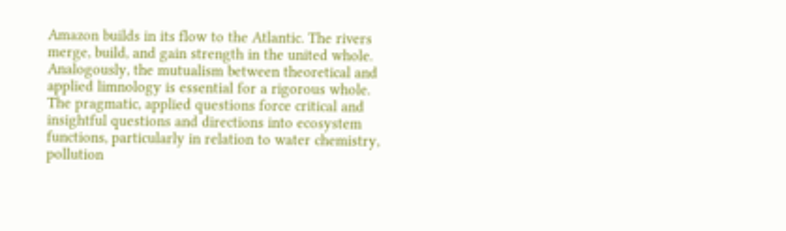Amazon builds in its flow to the Atlantic. The rivers merge, build, and gain strength in the united whole. Analogously, the mutualism between theoretical and applied limnology is essential for a rigorous whole. The pragmatic, applied questions force critical and insightful questions and directions into ecosystem functions, particularly in relation to water chemistry, pollution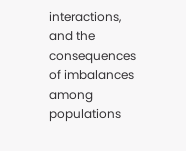interactions, and the consequences of imbalances among populations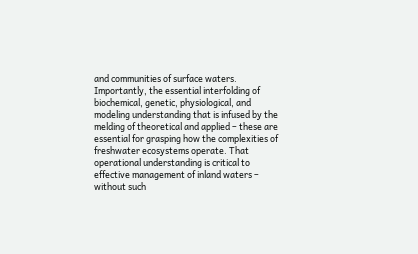and communities of surface waters. Importantly, the essential interfolding of biochemical, genetic, physiological, and modeling understanding that is infused by the melding of theoretical and applied – these are essential for grasping how the complexities of freshwater ecosystems operate. That operational understanding is critical to effective management of inland waters – without such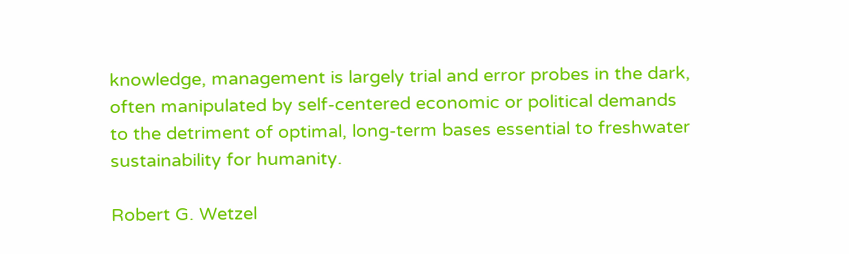knowledge, management is largely trial and error probes in the dark, often manipulated by self-centered economic or political demands to the detriment of optimal, long-term bases essential to freshwater sustainability for humanity.

Robert G. Wetzel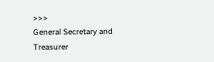>>>
General Secretary and Treasurer